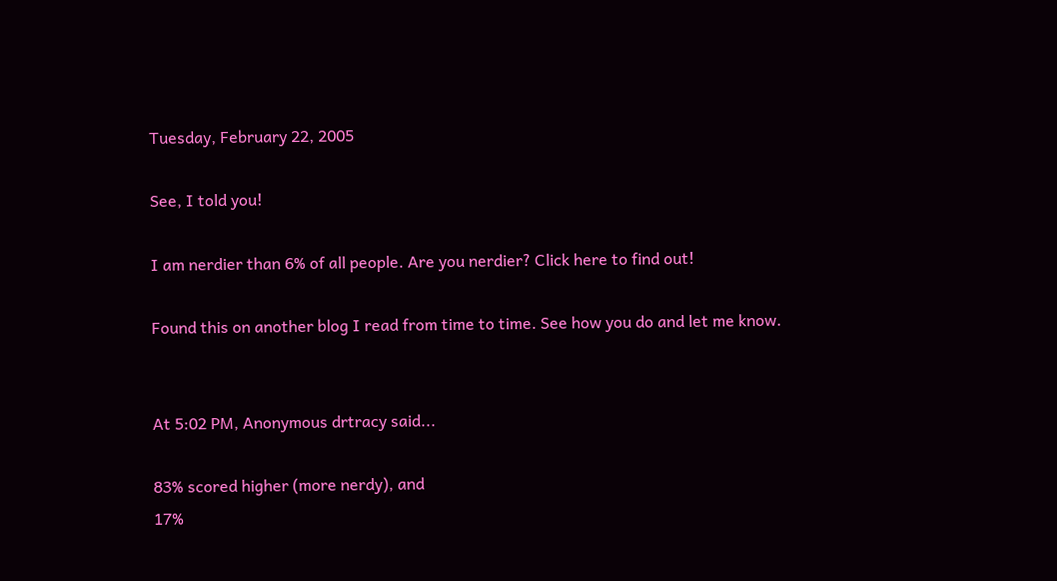Tuesday, February 22, 2005

See, I told you!

I am nerdier than 6% of all people. Are you nerdier? Click here to find out!

Found this on another blog I read from time to time. See how you do and let me know.


At 5:02 PM, Anonymous drtracy said...

83% scored higher (more nerdy), and
17%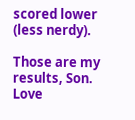scored lower (less nerdy).

Those are my results, Son.
Love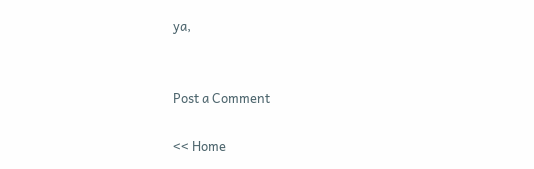ya,


Post a Comment

<< Home